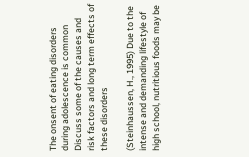The onsent of eating disorders during adolescence is common Discuss some of the causes and risk factors and long term effects of these disorders

(Steinhaussen, H., 1995) Due to the intense and demanding lifestyle of high school, nutritious foods may be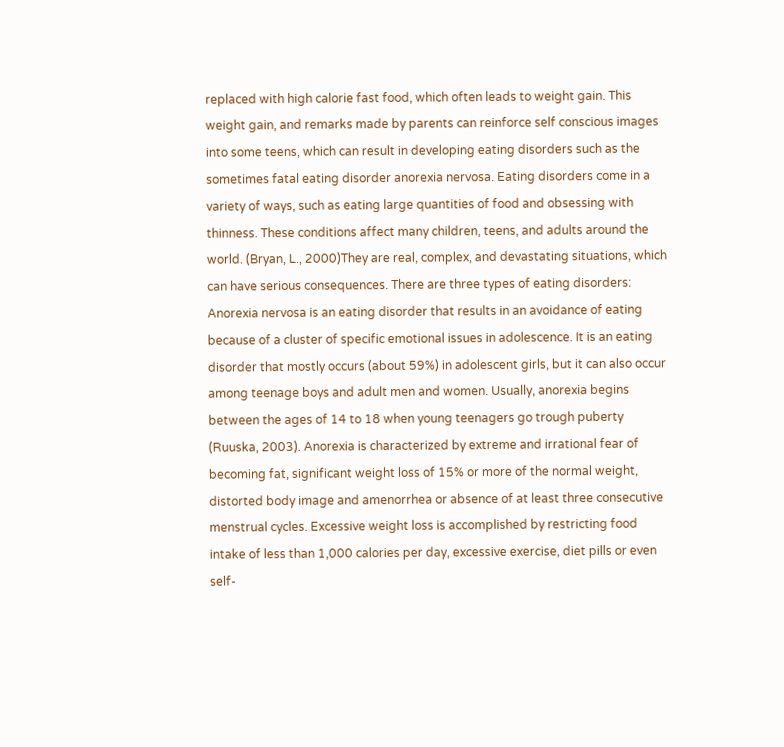replaced with high calorie fast food, which often leads to weight gain. This weight gain, and remarks made by parents can reinforce self conscious images into some teens, which can result in developing eating disorders such as the sometimes fatal eating disorder anorexia nervosa. Eating disorders come in a variety of ways, such as eating large quantities of food and obsessing with thinness. These conditions affect many children, teens, and adults around the world. (Bryan, L., 2000)They are real, complex, and devastating situations, which can have serious consequences. There are three types of eating disorders:
Anorexia nervosa is an eating disorder that results in an avoidance of eating because of a cluster of specific emotional issues in adolescence. It is an eating disorder that mostly occurs (about 59%) in adolescent girls, but it can also occur among teenage boys and adult men and women. Usually, anorexia begins between the ages of 14 to 18 when young teenagers go trough puberty (Ruuska, 2003). Anorexia is characterized by extreme and irrational fear of becoming fat, significant weight loss of 15% or more of the normal weight, distorted body image and amenorrhea or absence of at least three consecutive menstrual cycles. Excessive weight loss is accomplished by restricting food intake of less than 1,000 calories per day, excessive exercise, diet pills or even self-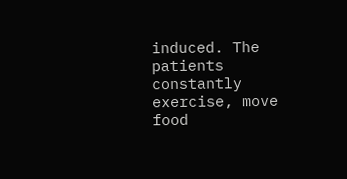induced. The patients constantly exercise, move food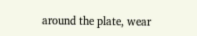around the plate, wear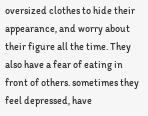oversized clothes to hide their appearance, and worry about their figure all the time. They also have a fear of eating in front of others. sometimes they feel depressed, have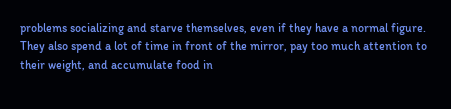problems socializing and starve themselves, even if they have a normal figure. They also spend a lot of time in front of the mirror, pay too much attention to their weight, and accumulate food in